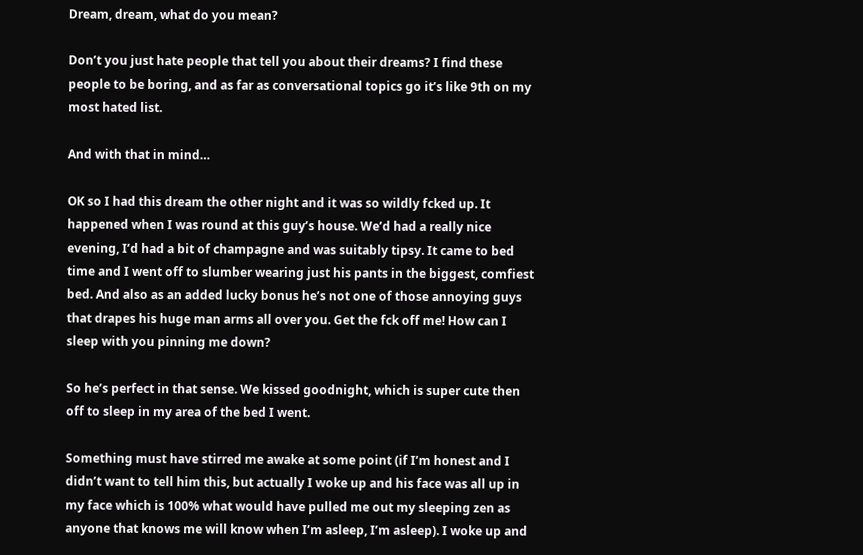Dream, dream, what do you mean?

Don’t you just hate people that tell you about their dreams? I find these people to be boring, and as far as conversational topics go it’s like 9th on my most hated list.

And with that in mind…

OK so I had this dream the other night and it was so wildly fcked up. It happened when I was round at this guy’s house. We’d had a really nice evening, I’d had a bit of champagne and was suitably tipsy. It came to bed time and I went off to slumber wearing just his pants in the biggest, comfiest bed. And also as an added lucky bonus he’s not one of those annoying guys that drapes his huge man arms all over you. Get the fck off me! How can I sleep with you pinning me down?

So he’s perfect in that sense. We kissed goodnight, which is super cute then off to sleep in my area of the bed I went.

Something must have stirred me awake at some point (if I’m honest and I didn’t want to tell him this, but actually I woke up and his face was all up in my face which is 100% what would have pulled me out my sleeping zen as anyone that knows me will know when I’m asleep, I’m asleep). I woke up and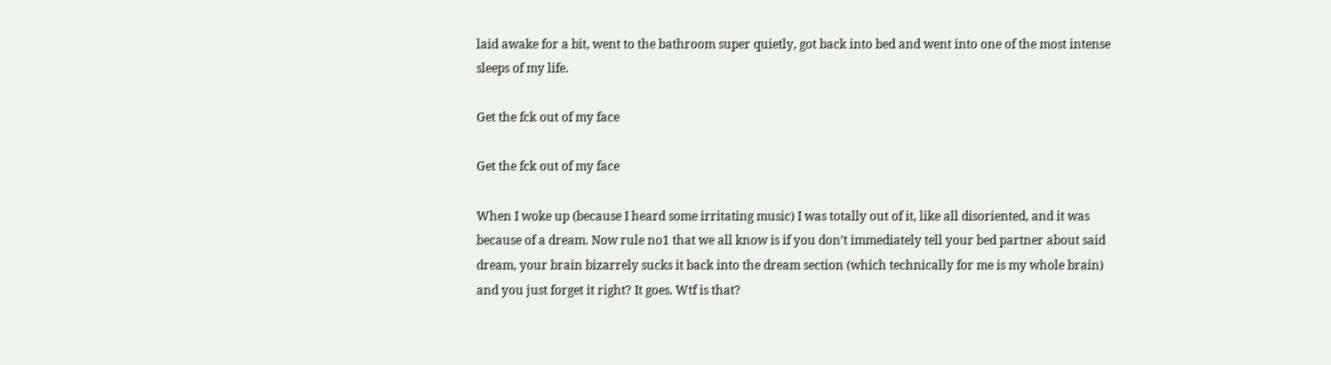laid awake for a bit, went to the bathroom super quietly, got back into bed and went into one of the most intense sleeps of my life.

Get the fck out of my face

Get the fck out of my face

When I woke up (because I heard some irritating music) I was totally out of it, like all disoriented, and it was because of a dream. Now rule no1 that we all know is if you don’t immediately tell your bed partner about said dream, your brain bizarrely sucks it back into the dream section (which technically for me is my whole brain) and you just forget it right? It goes. Wtf is that?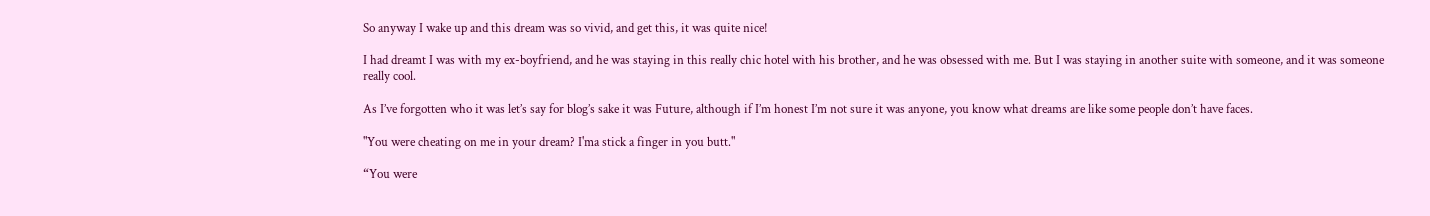So anyway I wake up and this dream was so vivid, and get this, it was quite nice!

I had dreamt I was with my ex-boyfriend, and he was staying in this really chic hotel with his brother, and he was obsessed with me. But I was staying in another suite with someone, and it was someone really cool.

As I’ve forgotten who it was let’s say for blog’s sake it was Future, although if I’m honest I’m not sure it was anyone, you know what dreams are like some people don’t have faces.

"You were cheating on me in your dream? I'ma stick a finger in you butt."

“You were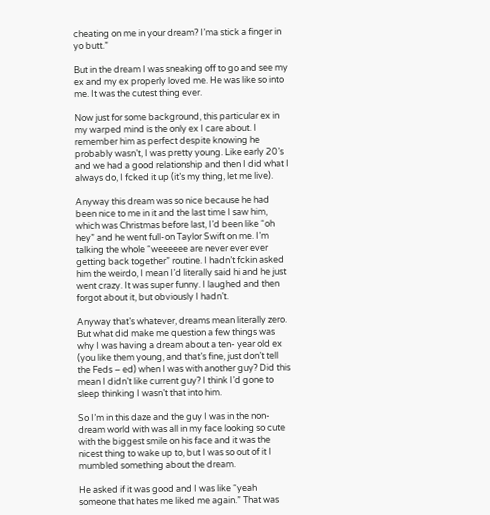cheating on me in your dream? I’ma stick a finger in yo butt.”

But in the dream I was sneaking off to go and see my ex and my ex properly loved me. He was like so into me. It was the cutest thing ever.

Now just for some background, this particular ex in my warped mind is the only ex I care about. I remember him as perfect despite knowing he probably wasn’t, I was pretty young. Like early 20’s and we had a good relationship and then I did what I always do, I fcked it up (it’s my thing, let me live).

Anyway this dream was so nice because he had been nice to me in it and the last time I saw him, which was Christmas before last, I’d been like “oh hey” and he went full-on Taylor Swift on me. I’m talking the whole “weeeeee are never ever ever getting back together” routine. I hadn’t fckin asked him the weirdo, I mean I’d literally said hi and he just went crazy. It was super funny. I laughed and then forgot about it, but obviously I hadn’t.

Anyway that’s whatever, dreams mean literally zero. But what did make me question a few things was why I was having a dream about a ten- year old ex (you like them young, and that’s fine, just don’t tell the Feds – ed) when I was with another guy? Did this mean I didn’t like current guy? I think I’d gone to sleep thinking I wasn’t that into him.

So I’m in this daze and the guy I was in the non-dream world with was all in my face looking so cute with the biggest smile on his face and it was the nicest thing to wake up to, but I was so out of it I mumbled something about the dream.

He asked if it was good and I was like “yeah someone that hates me liked me again.” That was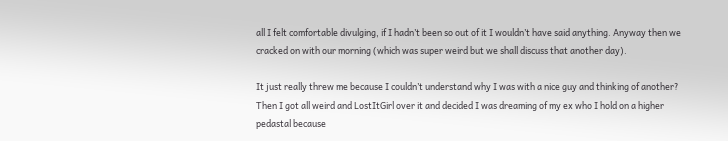all I felt comfortable divulging, if I hadn’t been so out of it I wouldn’t have said anything. Anyway then we cracked on with our morning (which was super weird but we shall discuss that another day).

It just really threw me because I couldn’t understand why I was with a nice guy and thinking of another? Then I got all weird and LostItGirl over it and decided I was dreaming of my ex who I hold on a higher pedastal because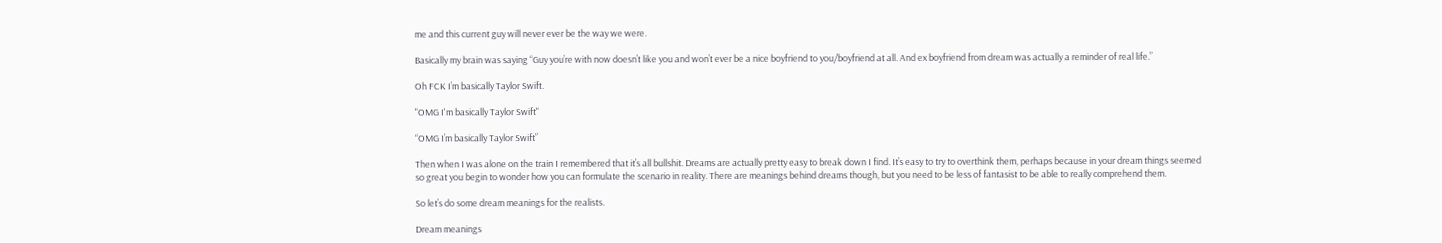me and this current guy will never ever be the way we were.

Basically my brain was saying “Guy you’re with now doesn’t like you and won’t ever be a nice boyfriend to you/boyfriend at all. And ex boyfriend from dream was actually a reminder of real life.”

Oh FCK I’m basically Taylor Swift.

"OMG I'm basically Taylor Swift"

“OMG I’m basically Taylor Swift”

Then when I was alone on the train I remembered that it’s all bullshit. Dreams are actually pretty easy to break down I find. It’s easy to try to overthink them, perhaps because in your dream things seemed so great you begin to wonder how you can formulate the scenario in reality. There are meanings behind dreams though, but you need to be less of fantasist to be able to really comprehend them.

So let’s do some dream meanings for the realists.

Dream meanings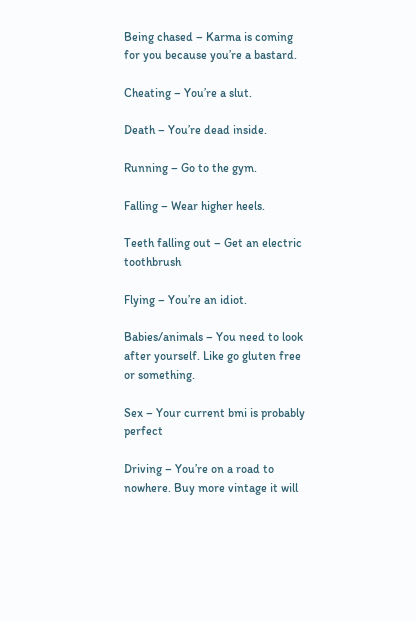Being chased – Karma is coming for you because you’re a bastard.

Cheating – You’re a slut.

Death – You’re dead inside.

Running – Go to the gym.

Falling – Wear higher heels.

Teeth falling out – Get an electric toothbrush

Flying – You’re an idiot.

Babies/animals – You need to look after yourself. Like go gluten free or something.

Sex – Your current bmi is probably perfect

Driving – You’re on a road to nowhere. Buy more vintage it will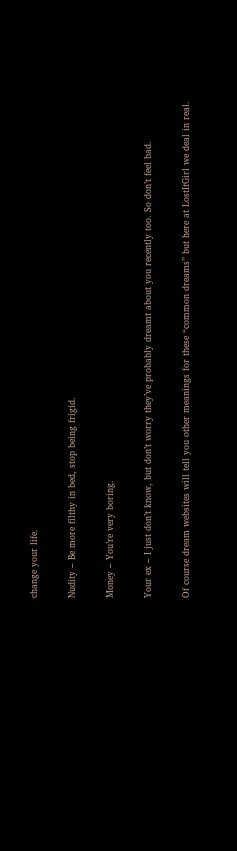change your life.

Nudity – Be more filthy in bed, stop being frigid.

Money – You’re very boring.

Your ex – I just don’t know, but don’t worry they’ve probably dreamt about you recently too. So don’t feel bad.

Of course dream websites will tell you other meanings for these “common dreams” but here at LostItGirl we deal in real.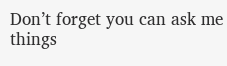Don’t forget you can ask me things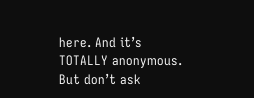here. And it’s TOTALLY anonymous. But don’t ask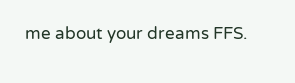me about your dreams FFS.